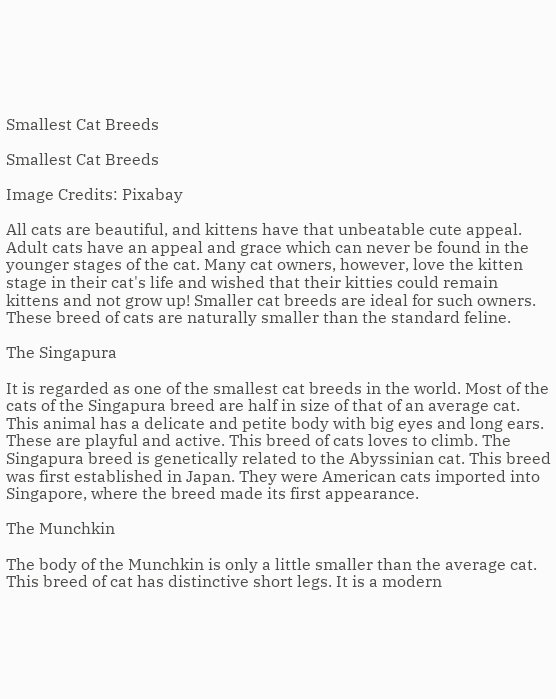Smallest Cat Breeds

Smallest Cat Breeds

Image Credits: Pixabay

All cats are beautiful, and kittens have that unbeatable cute appeal. Adult cats have an appeal and grace which can never be found in the younger stages of the cat. Many cat owners, however, love the kitten stage in their cat's life and wished that their kitties could remain kittens and not grow up! Smaller cat breeds are ideal for such owners. These breed of cats are naturally smaller than the standard feline.

The Singapura

It is regarded as one of the smallest cat breeds in the world. Most of the cats of the Singapura breed are half in size of that of an average cat. This animal has a delicate and petite body with big eyes and long ears. These are playful and active. This breed of cats loves to climb. The Singapura breed is genetically related to the Abyssinian cat. This breed was first established in Japan. They were American cats imported into Singapore, where the breed made its first appearance.

The Munchkin

The body of the Munchkin is only a little smaller than the average cat. This breed of cat has distinctive short legs. It is a modern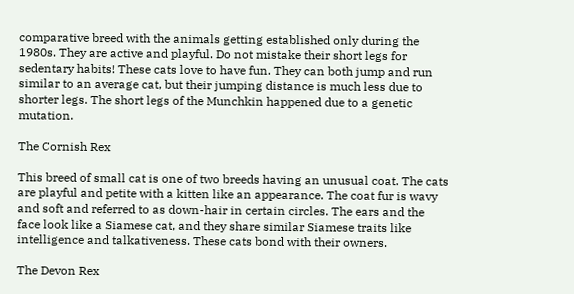comparative breed with the animals getting established only during the 1980s. They are active and playful. Do not mistake their short legs for sedentary habits! These cats love to have fun. They can both jump and run similar to an average cat, but their jumping distance is much less due to shorter legs. The short legs of the Munchkin happened due to a genetic mutation.

The Cornish Rex

This breed of small cat is one of two breeds having an unusual coat. The cats are playful and petite with a kitten like an appearance. The coat fur is wavy and soft and referred to as down-hair in certain circles. The ears and the face look like a Siamese cat, and they share similar Siamese traits like intelligence and talkativeness. These cats bond with their owners.

The Devon Rex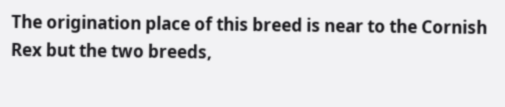The origination place of this breed is near to the Cornish Rex but the two breeds,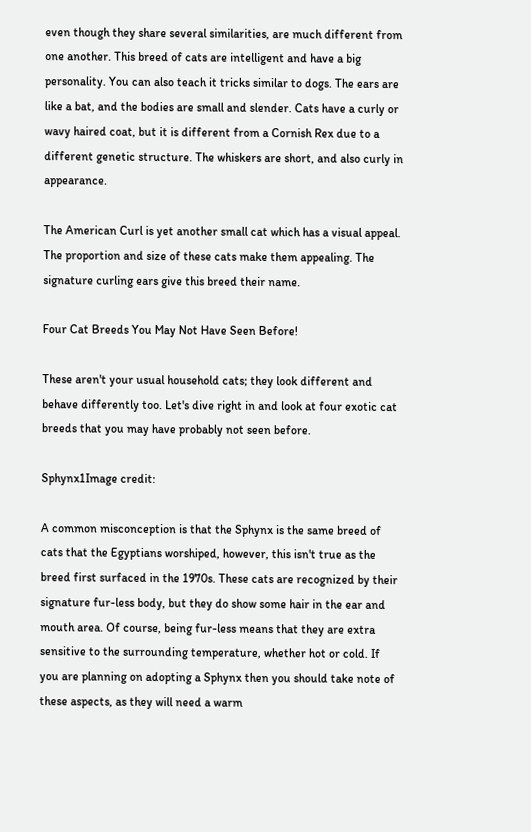even though they share several similarities, are much different from one another. This breed of cats are intelligent and have a big personality. You can also teach it tricks similar to dogs. The ears are like a bat, and the bodies are small and slender. Cats have a curly or wavy haired coat, but it is different from a Cornish Rex due to a different genetic structure. The whiskers are short, and also curly in appearance.

The American Curl is yet another small cat which has a visual appeal. The proportion and size of these cats make them appealing. The signature curling ears give this breed their name.

Four Cat Breeds You May Not Have Seen Before!

These aren't your usual household cats; they look different and behave differently too. Let's dive right in and look at four exotic cat breeds that you may have probably not seen before.

Sphynx1Image credit:

A common misconception is that the Sphynx is the same breed of cats that the Egyptians worshiped, however, this isn't true as the breed first surfaced in the 1970s. These cats are recognized by their signature fur-less body, but they do show some hair in the ear and mouth area. Of course, being fur-less means that they are extra sensitive to the surrounding temperature, whether hot or cold. If you are planning on adopting a Sphynx then you should take note of these aspects, as they will need a warm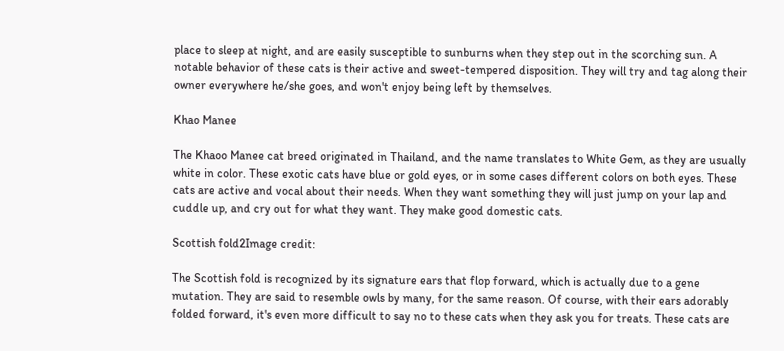place to sleep at night, and are easily susceptible to sunburns when they step out in the scorching sun. A notable behavior of these cats is their active and sweet-tempered disposition. They will try and tag along their owner everywhere he/she goes, and won't enjoy being left by themselves.

Khao Manee

The Khaoo Manee cat breed originated in Thailand, and the name translates to White Gem, as they are usually white in color. These exotic cats have blue or gold eyes, or in some cases different colors on both eyes. These cats are active and vocal about their needs. When they want something they will just jump on your lap and cuddle up, and cry out for what they want. They make good domestic cats.

Scottish fold2Image credit:

The Scottish fold is recognized by its signature ears that flop forward, which is actually due to a gene mutation. They are said to resemble owls by many, for the same reason. Of course, with their ears adorably folded forward, it's even more difficult to say no to these cats when they ask you for treats. These cats are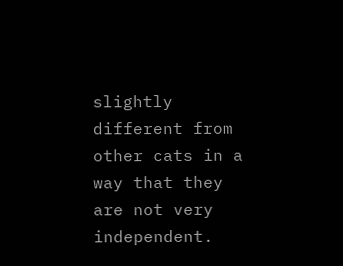slightly different from other cats in a way that they are not very independent.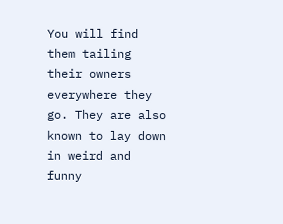You will find them tailing their owners everywhere they go. They are also known to lay down in weird and funny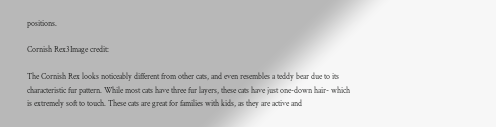positions.

Cornish Rex3Image credit:

The Cornish Rex looks noticeably different from other cats, and even resembles a teddy bear due to its characteristic fur pattern. While most cats have three fur layers, these cats have just one-down hair- which is extremely soft to touch. These cats are great for families with kids, as they are active and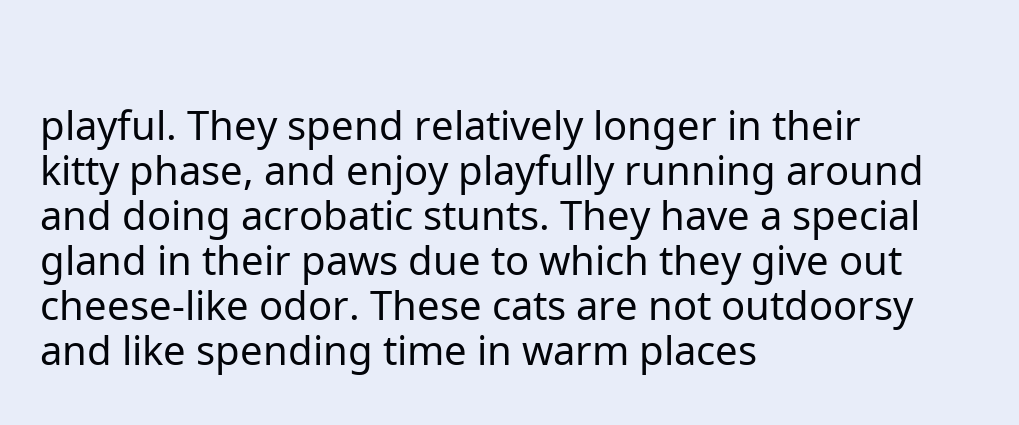playful. They spend relatively longer in their kitty phase, and enjoy playfully running around and doing acrobatic stunts. They have a special gland in their paws due to which they give out cheese-like odor. These cats are not outdoorsy and like spending time in warm places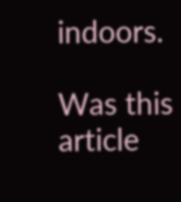indoors.

Was this article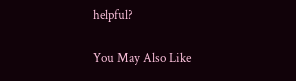helpful?

You May Also Like